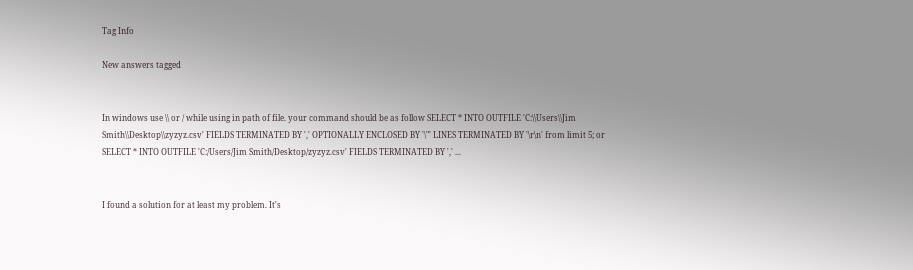Tag Info

New answers tagged


In windows use \\ or / while using in path of file. your command should be as follow SELECT * INTO OUTFILE 'C:\\Users\\Jim Smith\\Desktop\\zyzyz.csv' FIELDS TERMINATED BY ',' OPTIONALLY ENCLOSED BY '\"' LINES TERMINATED BY '\r\n' from limit 5; or SELECT * INTO OUTFILE 'C:/Users/Jim Smith/Desktop/zyzyz.csv' FIELDS TERMINATED BY ',' ...


I found a solution for at least my problem. It's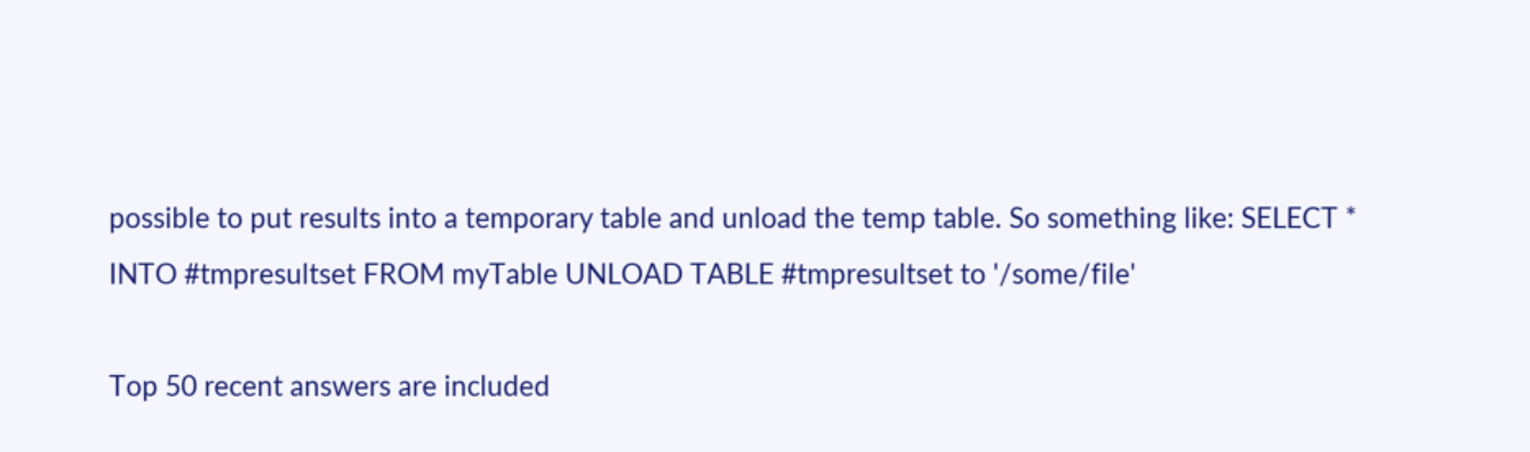possible to put results into a temporary table and unload the temp table. So something like: SELECT * INTO #tmpresultset FROM myTable UNLOAD TABLE #tmpresultset to '/some/file'

Top 50 recent answers are included